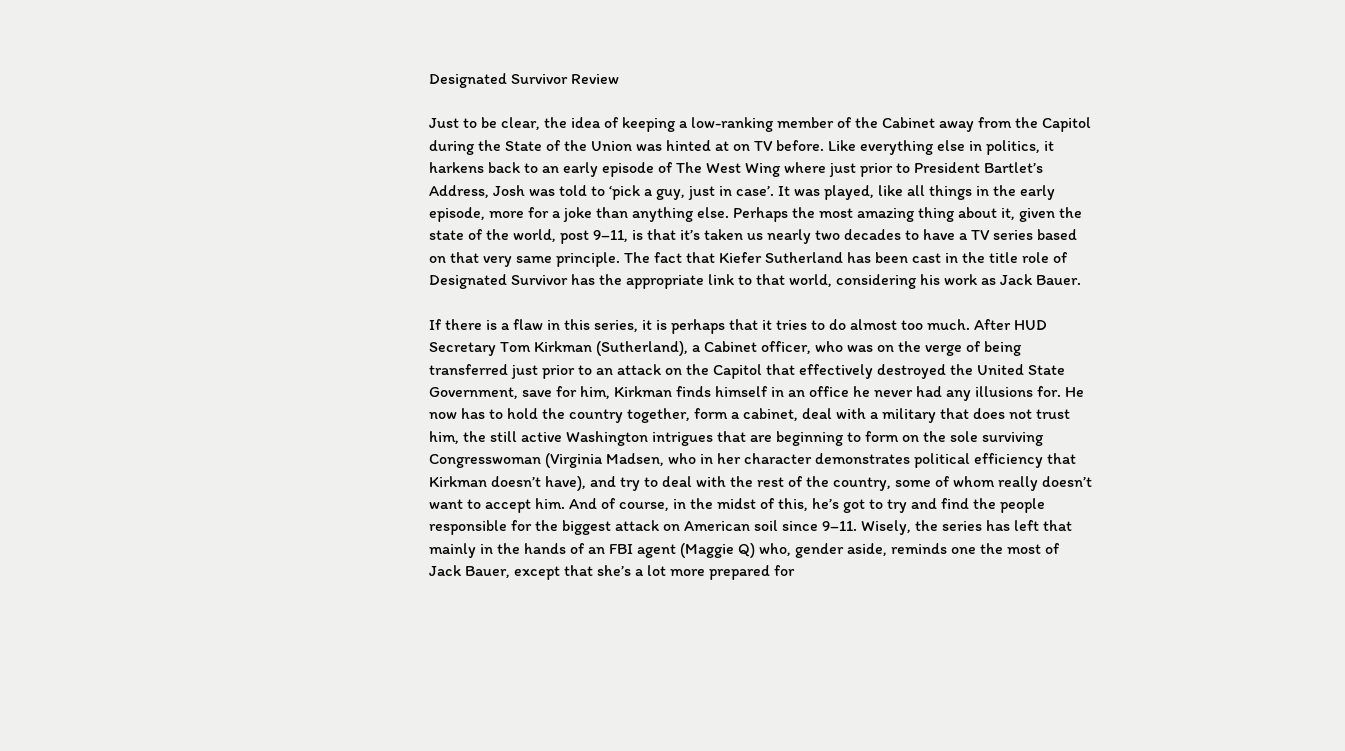Designated Survivor Review

Just to be clear, the idea of keeping a low-ranking member of the Cabinet away from the Capitol during the State of the Union was hinted at on TV before. Like everything else in politics, it harkens back to an early episode of The West Wing where just prior to President Bartlet’s Address, Josh was told to ‘pick a guy, just in case’. It was played, like all things in the early episode, more for a joke than anything else. Perhaps the most amazing thing about it, given the state of the world, post 9–11, is that it’s taken us nearly two decades to have a TV series based on that very same principle. The fact that Kiefer Sutherland has been cast in the title role of Designated Survivor has the appropriate link to that world, considering his work as Jack Bauer.

If there is a flaw in this series, it is perhaps that it tries to do almost too much. After HUD Secretary Tom Kirkman (Sutherland), a Cabinet officer, who was on the verge of being transferred just prior to an attack on the Capitol that effectively destroyed the United State Government, save for him, Kirkman finds himself in an office he never had any illusions for. He now has to hold the country together, form a cabinet, deal with a military that does not trust him, the still active Washington intrigues that are beginning to form on the sole surviving Congresswoman (Virginia Madsen, who in her character demonstrates political efficiency that Kirkman doesn’t have), and try to deal with the rest of the country, some of whom really doesn’t want to accept him. And of course, in the midst of this, he’s got to try and find the people responsible for the biggest attack on American soil since 9–11. Wisely, the series has left that mainly in the hands of an FBI agent (Maggie Q) who, gender aside, reminds one the most of Jack Bauer, except that she’s a lot more prepared for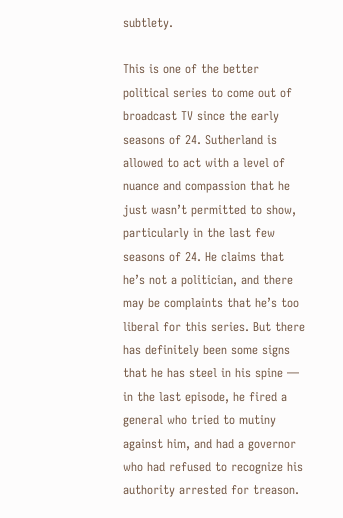subtlety.

This is one of the better political series to come out of broadcast TV since the early seasons of 24. Sutherland is allowed to act with a level of nuance and compassion that he just wasn’t permitted to show, particularly in the last few seasons of 24. He claims that he’s not a politician, and there may be complaints that he’s too liberal for this series. But there has definitely been some signs that he has steel in his spine — in the last episode, he fired a general who tried to mutiny against him, and had a governor who had refused to recognize his authority arrested for treason.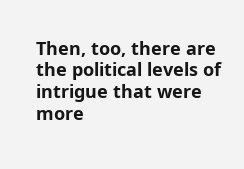Then, too, there are the political levels of intrigue that were more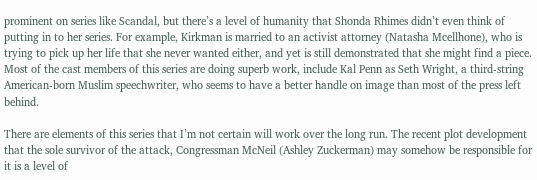prominent on series like Scandal, but there’s a level of humanity that Shonda Rhimes didn’t even think of putting in to her series. For example, Kirkman is married to an activist attorney (Natasha Mcellhone), who is trying to pick up her life that she never wanted either, and yet is still demonstrated that she might find a piece. Most of the cast members of this series are doing superb work, include Kal Penn as Seth Wright, a third-string American-born Muslim speechwriter, who seems to have a better handle on image than most of the press left behind.

There are elements of this series that I’m not certain will work over the long run. The recent plot development that the sole survivor of the attack, Congressman McNeil (Ashley Zuckerman) may somehow be responsible for it is a level of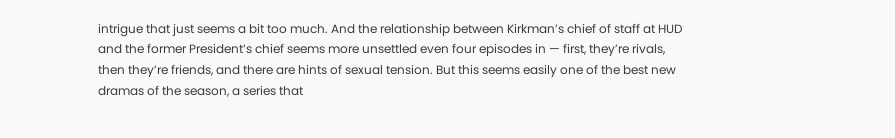intrigue that just seems a bit too much. And the relationship between Kirkman’s chief of staff at HUD and the former President’s chief seems more unsettled even four episodes in — first, they’re rivals, then they’re friends, and there are hints of sexual tension. But this seems easily one of the best new dramas of the season, a series that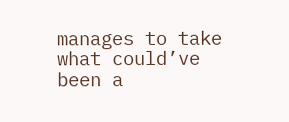manages to take what could’ve been a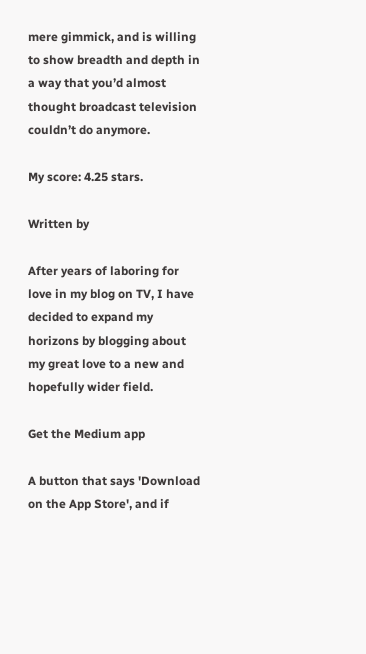mere gimmick, and is willing to show breadth and depth in a way that you’d almost thought broadcast television couldn’t do anymore.

My score: 4.25 stars.

Written by

After years of laboring for love in my blog on TV, I have decided to expand my horizons by blogging about my great love to a new and hopefully wider field.

Get the Medium app

A button that says 'Download on the App Store', and if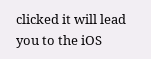clicked it will lead you to the iOS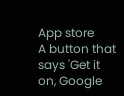App store
A button that says 'Get it on, Google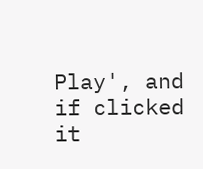Play', and if clicked it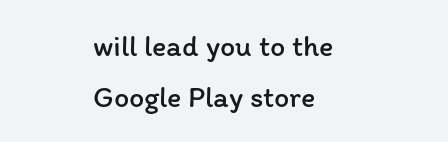will lead you to the Google Play store